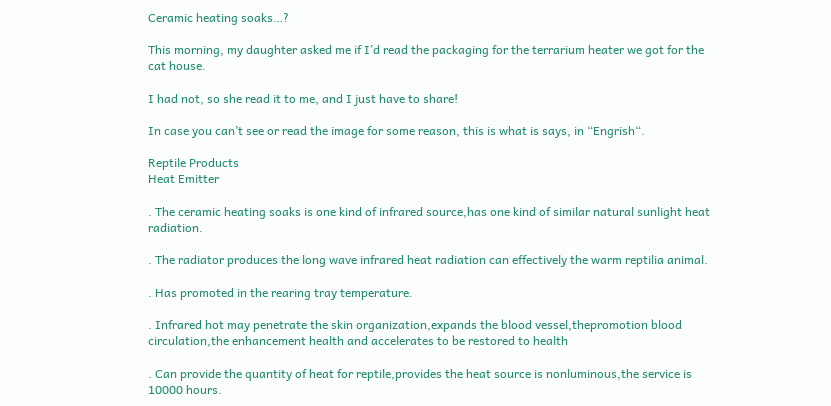Ceramic heating soaks…?

This morning, my daughter asked me if I’d read the packaging for the terrarium heater we got for the cat house.

I had not, so she read it to me, and I just have to share!

In case you can’t see or read the image for some reason, this is what is says, in “Engrish“.

Reptile Products
Heat Emitter

. The ceramic heating soaks is one kind of infrared source,has one kind of similar natural sunlight heat radiation.

. The radiator produces the long wave infrared heat radiation can effectively the warm reptilia animal.

. Has promoted in the rearing tray temperature.

. Infrared hot may penetrate the skin organization,expands the blood vessel,thepromotion blood circulation,the enhancement health and accelerates to be restored to health

. Can provide the quantity of heat for reptile,provides the heat source is nonluminous,the service is 10000 hours.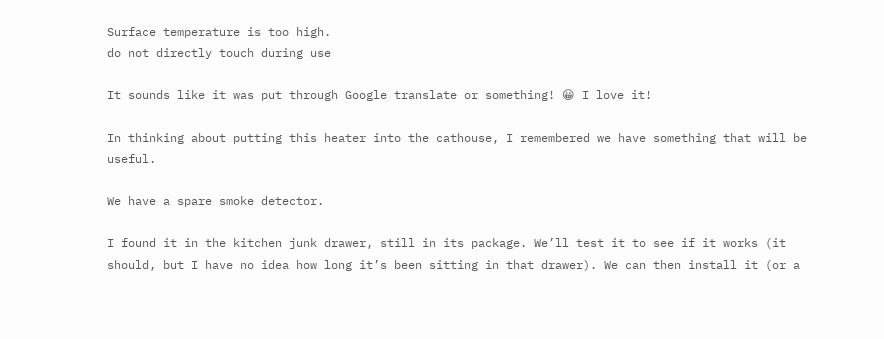Surface temperature is too high.
do not directly touch during use

It sounds like it was put through Google translate or something! 😀 I love it!

In thinking about putting this heater into the cathouse, I remembered we have something that will be useful.

We have a spare smoke detector.

I found it in the kitchen junk drawer, still in its package. We’ll test it to see if it works (it should, but I have no idea how long it’s been sitting in that drawer). We can then install it (or a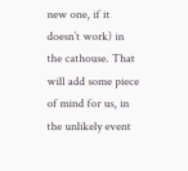new one, if it doesn’t work) in the cathouse. That will add some piece of mind for us, in the unlikely event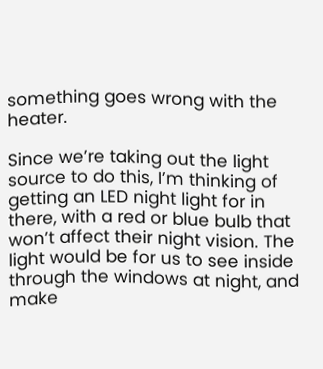something goes wrong with the heater.

Since we’re taking out the light source to do this, I’m thinking of getting an LED night light for in there, with a red or blue bulb that won’t affect their night vision. The light would be for us to see inside through the windows at night, and make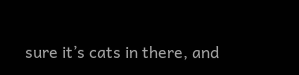sure it’s cats in there, and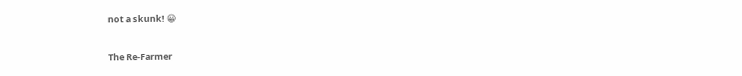not a skunk! 😀

The Re-Farmer